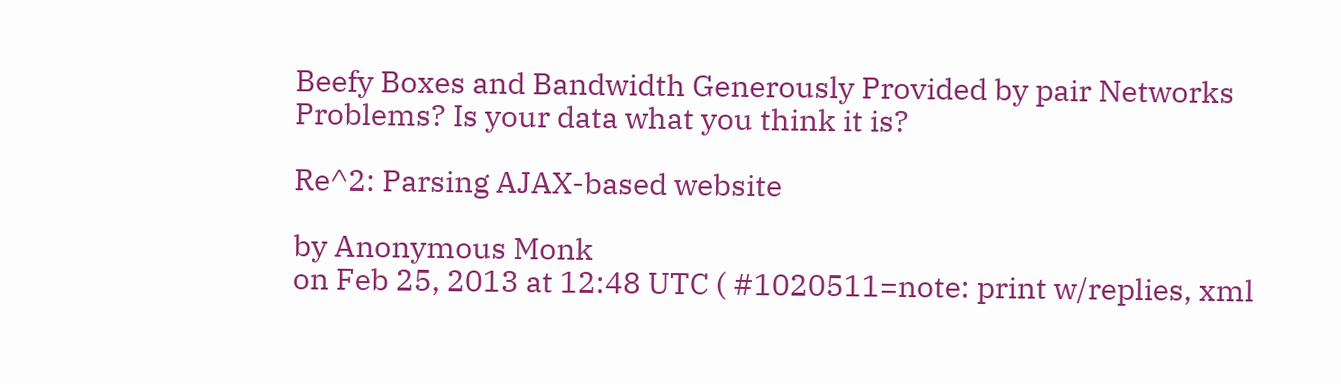Beefy Boxes and Bandwidth Generously Provided by pair Networks
Problems? Is your data what you think it is?

Re^2: Parsing AJAX-based website

by Anonymous Monk
on Feb 25, 2013 at 12:48 UTC ( #1020511=note: print w/replies, xml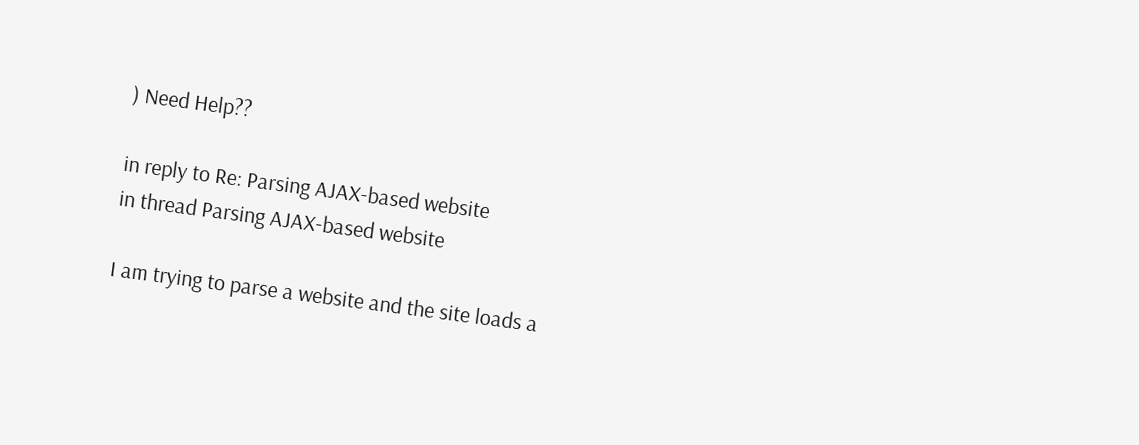) Need Help??

in reply to Re: Parsing AJAX-based website
in thread Parsing AJAX-based website

I am trying to parse a website and the site loads a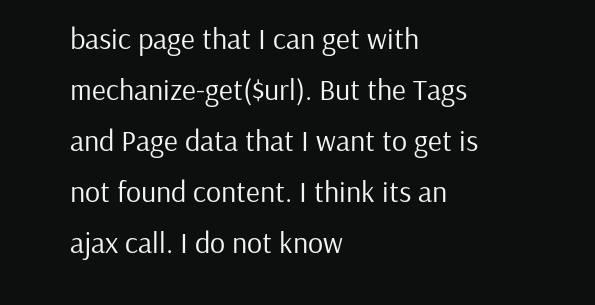basic page that I can get with mechanize-get($url). But the Tags and Page data that I want to get is not found content. I think its an ajax call. I do not know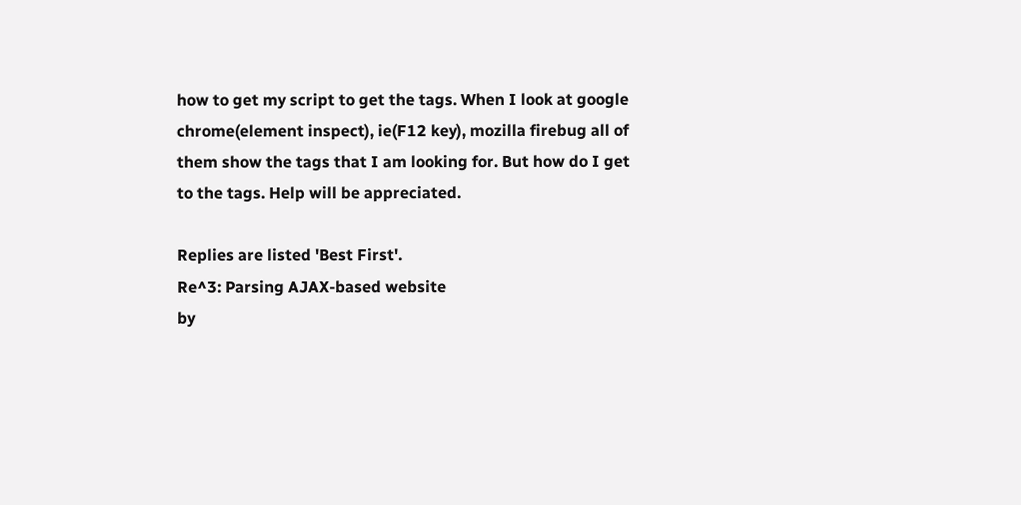how to get my script to get the tags. When I look at google chrome(element inspect), ie(F12 key), mozilla firebug all of them show the tags that I am looking for. But how do I get to the tags. Help will be appreciated.

Replies are listed 'Best First'.
Re^3: Parsing AJAX-based website
by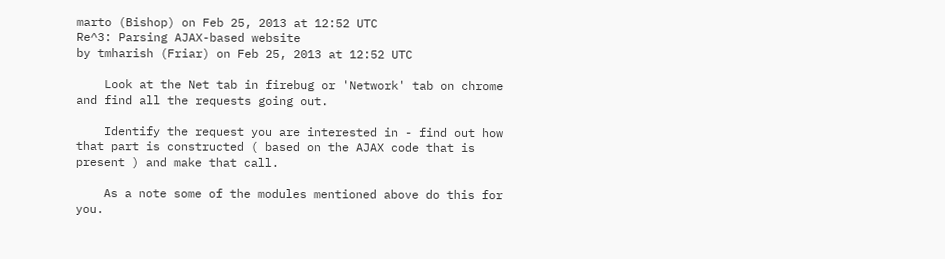marto (Bishop) on Feb 25, 2013 at 12:52 UTC
Re^3: Parsing AJAX-based website
by tmharish (Friar) on Feb 25, 2013 at 12:52 UTC

    Look at the Net tab in firebug or 'Network' tab on chrome and find all the requests going out.

    Identify the request you are interested in - find out how that part is constructed ( based on the AJAX code that is present ) and make that call.

    As a note some of the modules mentioned above do this for you.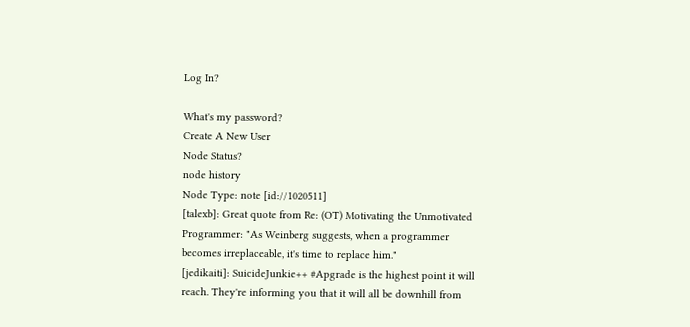Log In?

What's my password?
Create A New User
Node Status?
node history
Node Type: note [id://1020511]
[talexb]: Great quote from Re: (OT) Motivating the Unmotivated Programmer: "As Weinberg suggests, when a programmer becomes irreplaceable, it's time to replace him."
[jedikaiti]: SuicideJunkie++ #Apgrade is the highest point it will reach. They're informing you that it will all be downhill from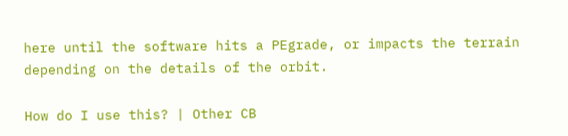here until the software hits a PEgrade, or impacts the terrain depending on the details of the orbit.

How do I use this? | Other CB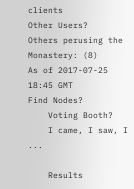clients
Other Users?
Others perusing the Monastery: (8)
As of 2017-07-25 18:45 GMT
Find Nodes?
    Voting Booth?
    I came, I saw, I ...

    Results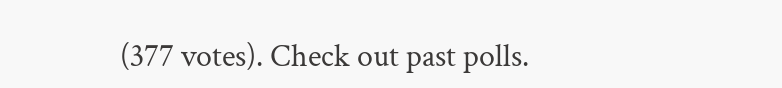(377 votes). Check out past polls.